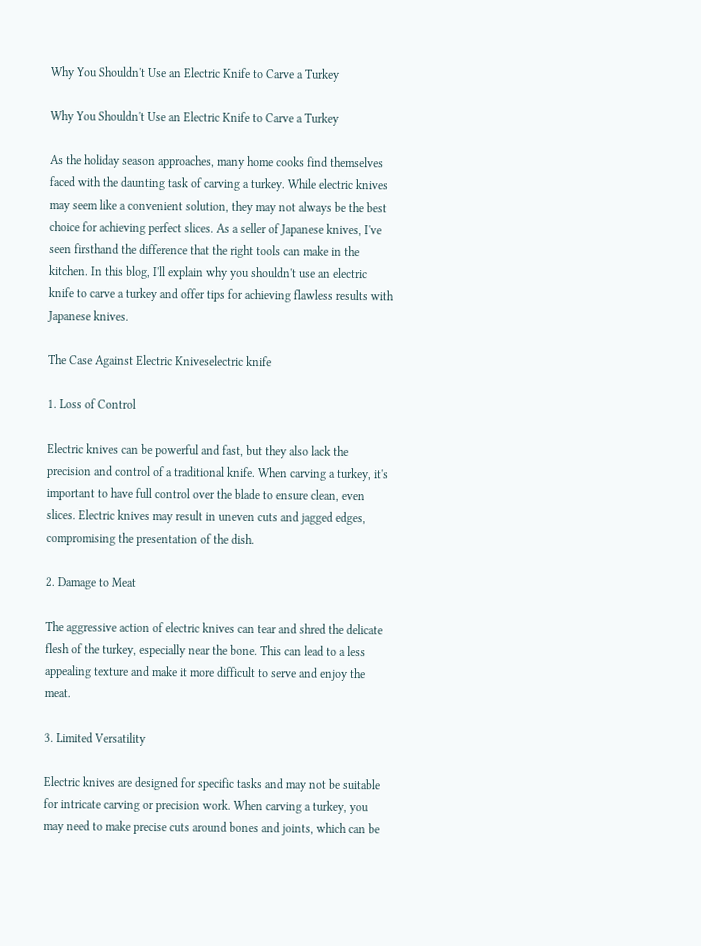Why You Shouldn't Use an Electric Knife to Carve a Turkey

Why You Shouldn't Use an Electric Knife to Carve a Turkey

As the holiday season approaches, many home cooks find themselves faced with the daunting task of carving a turkey. While electric knives may seem like a convenient solution, they may not always be the best choice for achieving perfect slices. As a seller of Japanese knives, I've seen firsthand the difference that the right tools can make in the kitchen. In this blog, I'll explain why you shouldn't use an electric knife to carve a turkey and offer tips for achieving flawless results with Japanese knives.

The Case Against Electric Kniveselectric knife

1. Loss of Control

Electric knives can be powerful and fast, but they also lack the precision and control of a traditional knife. When carving a turkey, it's important to have full control over the blade to ensure clean, even slices. Electric knives may result in uneven cuts and jagged edges, compromising the presentation of the dish.

2. Damage to Meat

The aggressive action of electric knives can tear and shred the delicate flesh of the turkey, especially near the bone. This can lead to a less appealing texture and make it more difficult to serve and enjoy the meat.

3. Limited Versatility

Electric knives are designed for specific tasks and may not be suitable for intricate carving or precision work. When carving a turkey, you may need to make precise cuts around bones and joints, which can be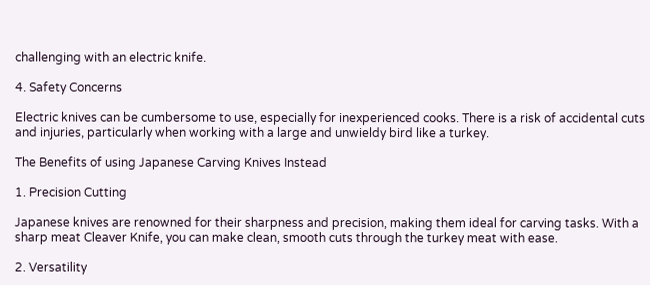challenging with an electric knife.

4. Safety Concerns

Electric knives can be cumbersome to use, especially for inexperienced cooks. There is a risk of accidental cuts and injuries, particularly when working with a large and unwieldy bird like a turkey.

The Benefits of using Japanese Carving Knives Instead

1. Precision Cutting

Japanese knives are renowned for their sharpness and precision, making them ideal for carving tasks. With a sharp meat Cleaver Knife, you can make clean, smooth cuts through the turkey meat with ease.

2. Versatility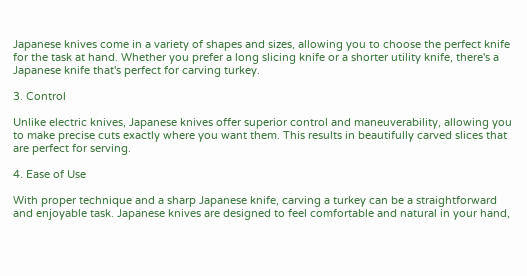Japanese knives come in a variety of shapes and sizes, allowing you to choose the perfect knife for the task at hand. Whether you prefer a long slicing knife or a shorter utility knife, there's a Japanese knife that's perfect for carving turkey.

3. Control

Unlike electric knives, Japanese knives offer superior control and maneuverability, allowing you to make precise cuts exactly where you want them. This results in beautifully carved slices that are perfect for serving.

4. Ease of Use

With proper technique and a sharp Japanese knife, carving a turkey can be a straightforward and enjoyable task. Japanese knives are designed to feel comfortable and natural in your hand,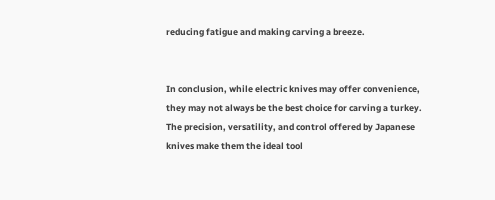reducing fatigue and making carving a breeze.


In conclusion, while electric knives may offer convenience, they may not always be the best choice for carving a turkey. The precision, versatility, and control offered by Japanese knives make them the ideal tool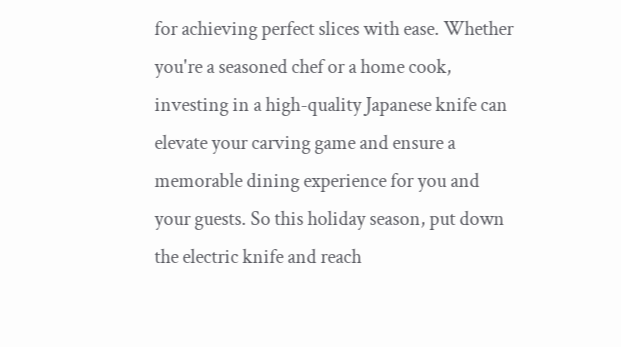for achieving perfect slices with ease. Whether you're a seasoned chef or a home cook, investing in a high-quality Japanese knife can elevate your carving game and ensure a memorable dining experience for you and your guests. So this holiday season, put down the electric knife and reach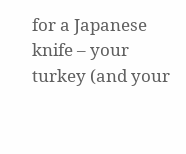for a Japanese knife – your turkey (and your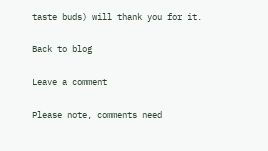taste buds) will thank you for it.

Back to blog

Leave a comment

Please note, comments need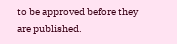to be approved before they are published.